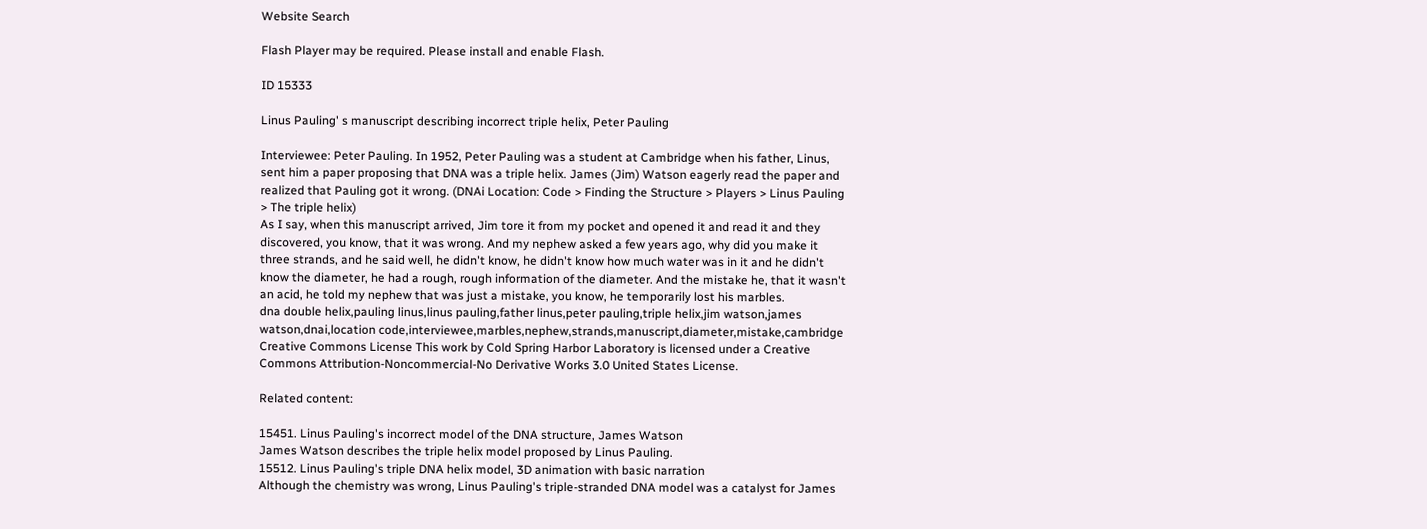Website Search

Flash Player may be required. Please install and enable Flash.

ID 15333

Linus Pauling' s manuscript describing incorrect triple helix, Peter Pauling

Interviewee: Peter Pauling. In 1952, Peter Pauling was a student at Cambridge when his father, Linus, sent him a paper proposing that DNA was a triple helix. James (Jim) Watson eagerly read the paper and realized that Pauling got it wrong. (DNAi Location: Code > Finding the Structure > Players > Linus Pauling > The triple helix)
As I say, when this manuscript arrived, Jim tore it from my pocket and opened it and read it and they discovered, you know, that it was wrong. And my nephew asked a few years ago, why did you make it three strands, and he said well, he didn't know, he didn't know how much water was in it and he didn't know the diameter, he had a rough, rough information of the diameter. And the mistake he, that it wasn't an acid, he told my nephew that was just a mistake, you know, he temporarily lost his marbles.
dna double helix,pauling linus,linus pauling,father linus,peter pauling,triple helix,jim watson,james watson,dnai,location code,interviewee,marbles,nephew,strands,manuscript,diameter,mistake,cambridge
Creative Commons License This work by Cold Spring Harbor Laboratory is licensed under a Creative Commons Attribution-Noncommercial-No Derivative Works 3.0 United States License.

Related content:

15451. Linus Pauling's incorrect model of the DNA structure, James Watson
James Watson describes the triple helix model proposed by Linus Pauling.
15512. Linus Pauling's triple DNA helix model, 3D animation with basic narration
Although the chemistry was wrong, Linus Pauling's triple-stranded DNA model was a catalyst for James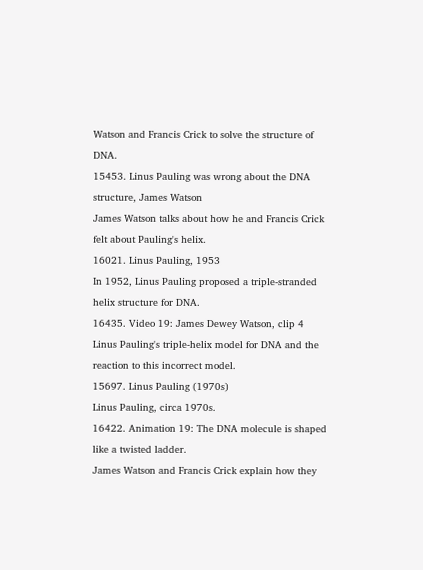Watson and Francis Crick to solve the structure of DNA.
15453. Linus Pauling was wrong about the DNA structure, James Watson
James Watson talks about how he and Francis Crick felt about Pauling's helix.
16021. Linus Pauling, 1953
In 1952, Linus Pauling proposed a triple-stranded helix structure for DNA.
16435. Video 19: James Dewey Watson, clip 4
Linus Pauling's triple-helix model for DNA and the reaction to this incorrect model.
15697. Linus Pauling (1970s)
Linus Pauling, circa 1970s.
16422. Animation 19: The DNA molecule is shaped like a twisted ladder.
James Watson and Francis Crick explain how they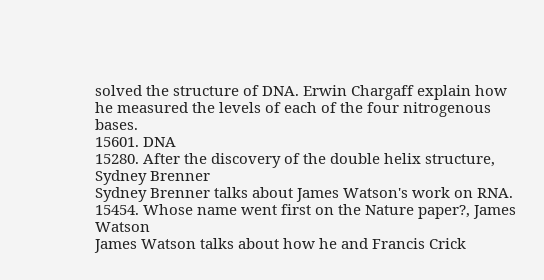solved the structure of DNA. Erwin Chargaff explain how he measured the levels of each of the four nitrogenous bases.
15601. DNA
15280. After the discovery of the double helix structure, Sydney Brenner
Sydney Brenner talks about James Watson's work on RNA.
15454. Whose name went first on the Nature paper?, James Watson
James Watson talks about how he and Francis Crick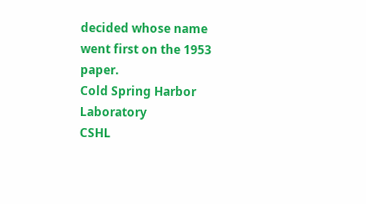decided whose name went first on the 1953 paper.
Cold Spring Harbor Laboratory
CSHL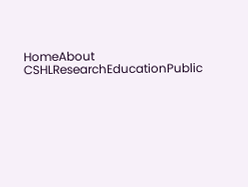HomeAbout CSHLResearchEducationPublic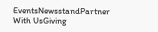EventsNewsstandPartner With UsGiving